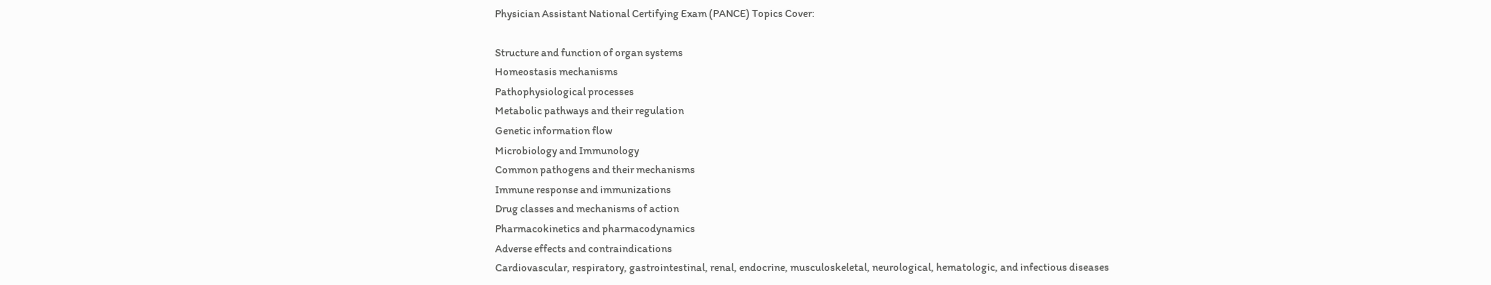Physician Assistant National Certifying Exam (PANCE) Topics Cover:

Structure and function of organ systems
Homeostasis mechanisms
Pathophysiological processes
Metabolic pathways and their regulation
Genetic information flow
Microbiology and Immunology
Common pathogens and their mechanisms
Immune response and immunizations
Drug classes and mechanisms of action
Pharmacokinetics and pharmacodynamics
Adverse effects and contraindications
Cardiovascular, respiratory, gastrointestinal, renal, endocrine, musculoskeletal, neurological, hematologic, and infectious diseases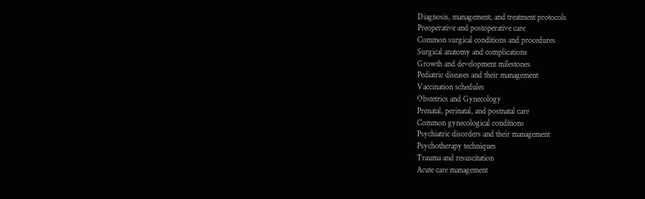Diagnosis, management, and treatment protocols
Preoperative and postoperative care
Common surgical conditions and procedures
Surgical anatomy and complications
Growth and development milestones
Pediatric diseases and their management
Vaccination schedules
Obstetrics and Gynecology
Prenatal, perinatal, and postnatal care
Common gynecological conditions
Psychiatric disorders and their management
Psychotherapy techniques
Trauma and resuscitation
Acute care management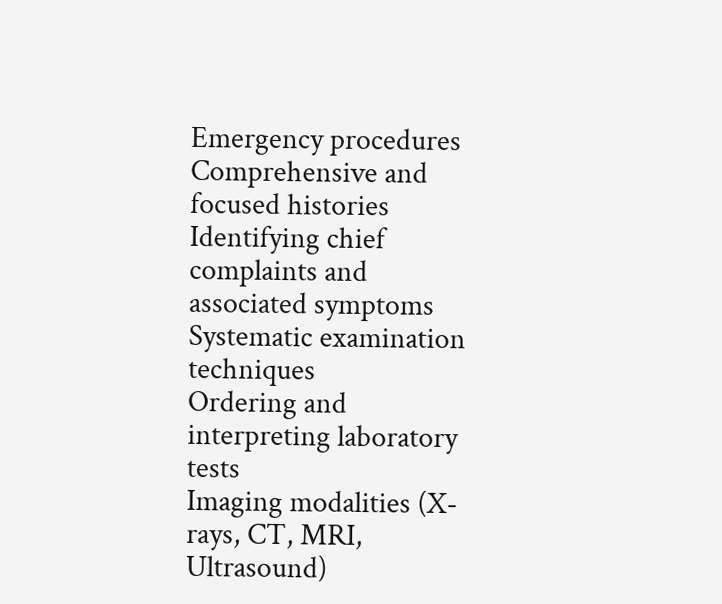Emergency procedures
Comprehensive and focused histories
Identifying chief complaints and associated symptoms
Systematic examination techniques
Ordering and interpreting laboratory tests
Imaging modalities (X-rays, CT, MRI, Ultrasound)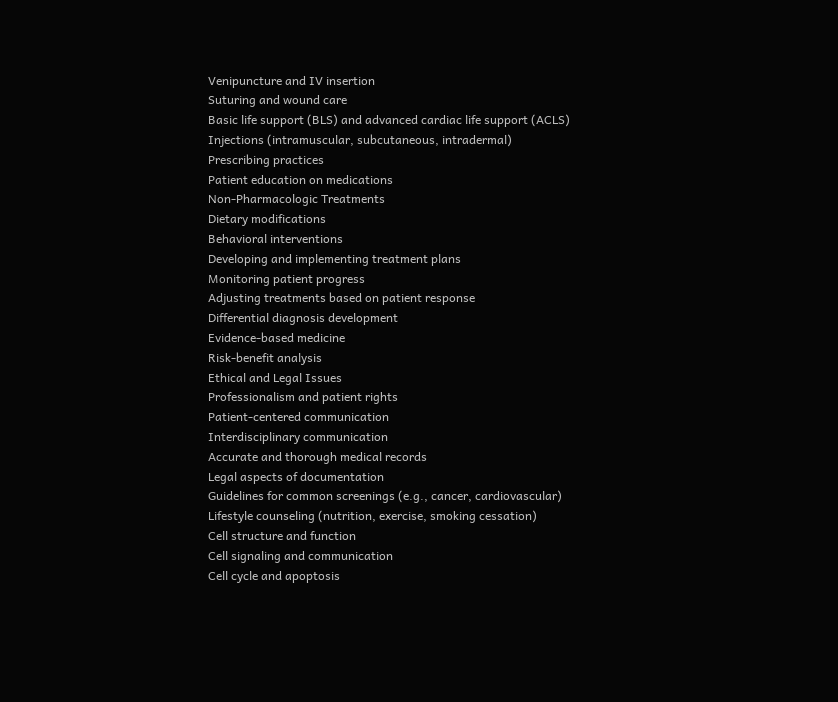Venipuncture and IV insertion
Suturing and wound care
Basic life support (BLS) and advanced cardiac life support (ACLS)
Injections (intramuscular, subcutaneous, intradermal)
Prescribing practices
Patient education on medications
Non-Pharmacologic Treatments
Dietary modifications
Behavioral interventions
Developing and implementing treatment plans
Monitoring patient progress
Adjusting treatments based on patient response
Differential diagnosis development
Evidence-based medicine
Risk-benefit analysis
Ethical and Legal Issues
Professionalism and patient rights
Patient-centered communication
Interdisciplinary communication
Accurate and thorough medical records
Legal aspects of documentation
Guidelines for common screenings (e.g., cancer, cardiovascular)
Lifestyle counseling (nutrition, exercise, smoking cessation)
Cell structure and function
Cell signaling and communication
Cell cycle and apoptosis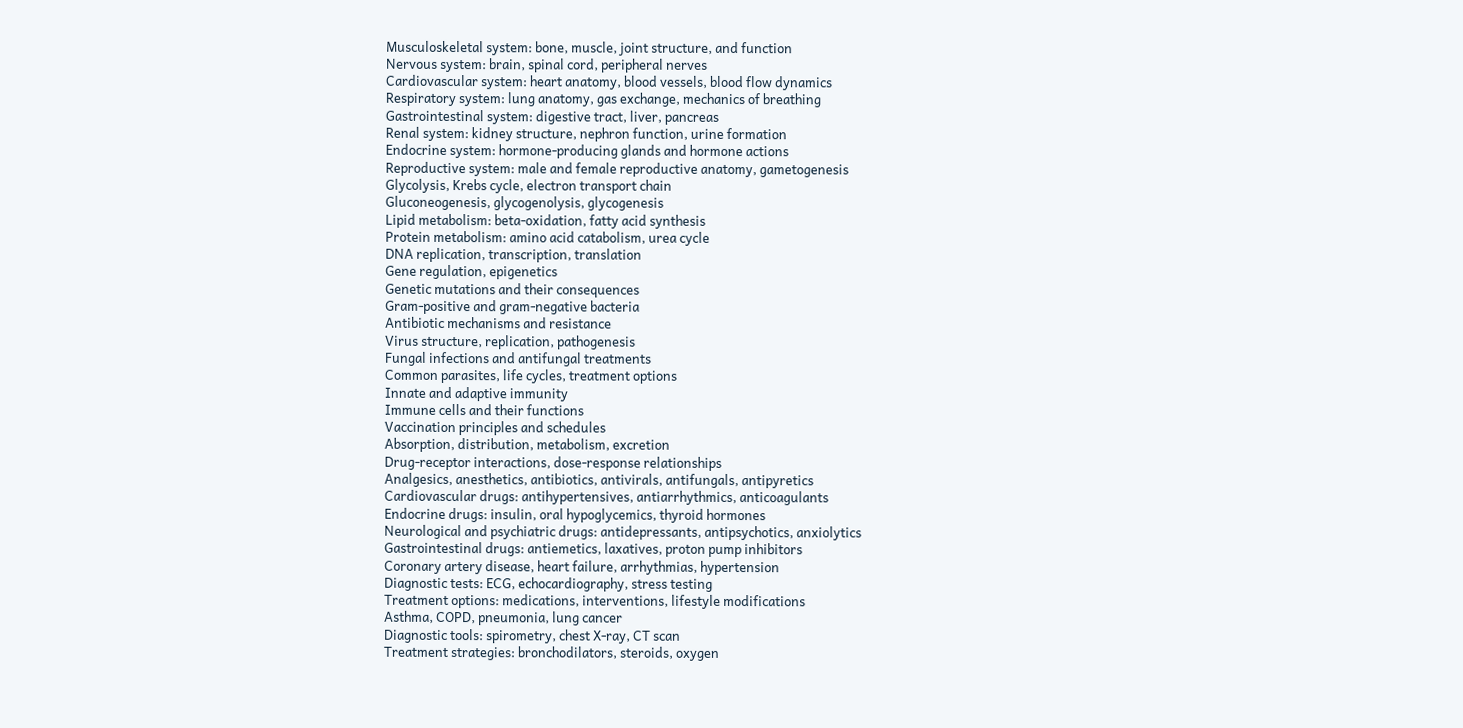Musculoskeletal system: bone, muscle, joint structure, and function
Nervous system: brain, spinal cord, peripheral nerves
Cardiovascular system: heart anatomy, blood vessels, blood flow dynamics
Respiratory system: lung anatomy, gas exchange, mechanics of breathing
Gastrointestinal system: digestive tract, liver, pancreas
Renal system: kidney structure, nephron function, urine formation
Endocrine system: hormone-producing glands and hormone actions
Reproductive system: male and female reproductive anatomy, gametogenesis
Glycolysis, Krebs cycle, electron transport chain
Gluconeogenesis, glycogenolysis, glycogenesis
Lipid metabolism: beta-oxidation, fatty acid synthesis
Protein metabolism: amino acid catabolism, urea cycle
DNA replication, transcription, translation
Gene regulation, epigenetics
Genetic mutations and their consequences
Gram-positive and gram-negative bacteria
Antibiotic mechanisms and resistance
Virus structure, replication, pathogenesis
Fungal infections and antifungal treatments
Common parasites, life cycles, treatment options
Innate and adaptive immunity
Immune cells and their functions
Vaccination principles and schedules
Absorption, distribution, metabolism, excretion
Drug-receptor interactions, dose-response relationships
Analgesics, anesthetics, antibiotics, antivirals, antifungals, antipyretics
Cardiovascular drugs: antihypertensives, antiarrhythmics, anticoagulants
Endocrine drugs: insulin, oral hypoglycemics, thyroid hormones
Neurological and psychiatric drugs: antidepressants, antipsychotics, anxiolytics
Gastrointestinal drugs: antiemetics, laxatives, proton pump inhibitors
Coronary artery disease, heart failure, arrhythmias, hypertension
Diagnostic tests: ECG, echocardiography, stress testing
Treatment options: medications, interventions, lifestyle modifications
Asthma, COPD, pneumonia, lung cancer
Diagnostic tools: spirometry, chest X-ray, CT scan
Treatment strategies: bronchodilators, steroids, oxygen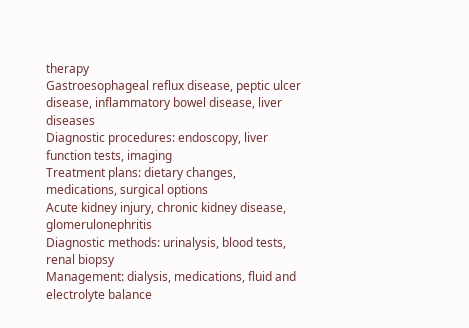therapy
Gastroesophageal reflux disease, peptic ulcer disease, inflammatory bowel disease, liver diseases
Diagnostic procedures: endoscopy, liver function tests, imaging
Treatment plans: dietary changes, medications, surgical options
Acute kidney injury, chronic kidney disease, glomerulonephritis
Diagnostic methods: urinalysis, blood tests, renal biopsy
Management: dialysis, medications, fluid and electrolyte balance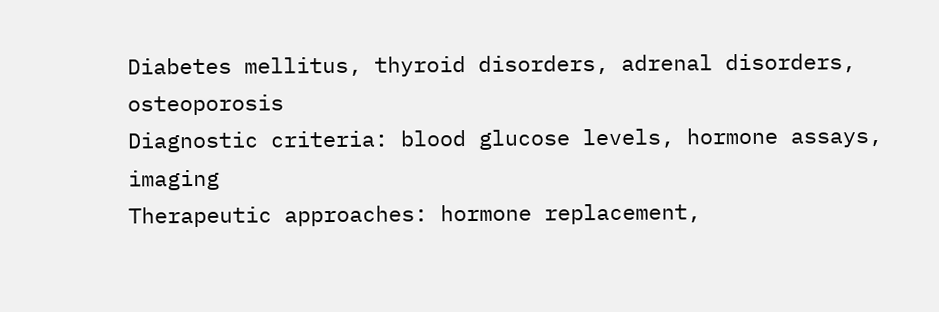Diabetes mellitus, thyroid disorders, adrenal disorders, osteoporosis
Diagnostic criteria: blood glucose levels, hormone assays, imaging
Therapeutic approaches: hormone replacement,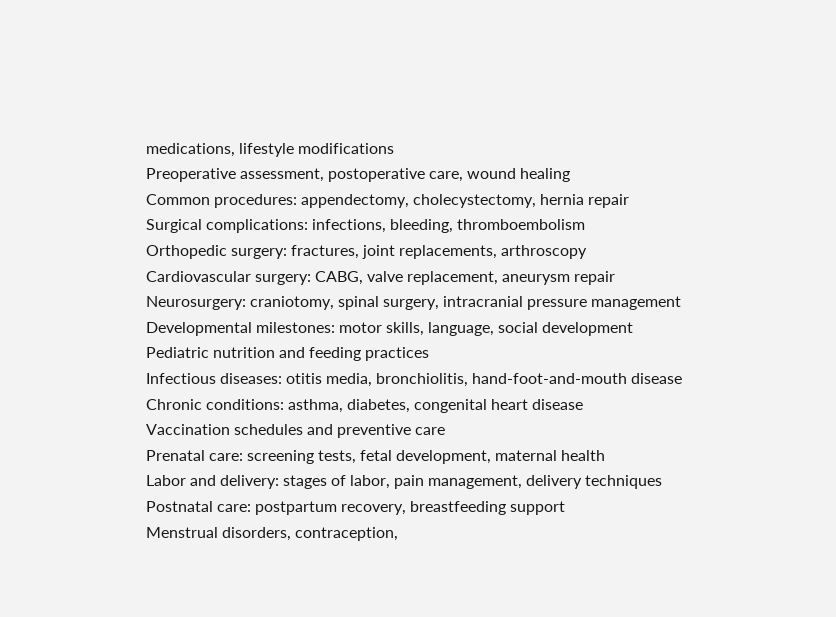medications, lifestyle modifications
Preoperative assessment, postoperative care, wound healing
Common procedures: appendectomy, cholecystectomy, hernia repair
Surgical complications: infections, bleeding, thromboembolism
Orthopedic surgery: fractures, joint replacements, arthroscopy
Cardiovascular surgery: CABG, valve replacement, aneurysm repair
Neurosurgery: craniotomy, spinal surgery, intracranial pressure management
Developmental milestones: motor skills, language, social development
Pediatric nutrition and feeding practices
Infectious diseases: otitis media, bronchiolitis, hand-foot-and-mouth disease
Chronic conditions: asthma, diabetes, congenital heart disease
Vaccination schedules and preventive care
Prenatal care: screening tests, fetal development, maternal health
Labor and delivery: stages of labor, pain management, delivery techniques
Postnatal care: postpartum recovery, breastfeeding support
Menstrual disorders, contraception,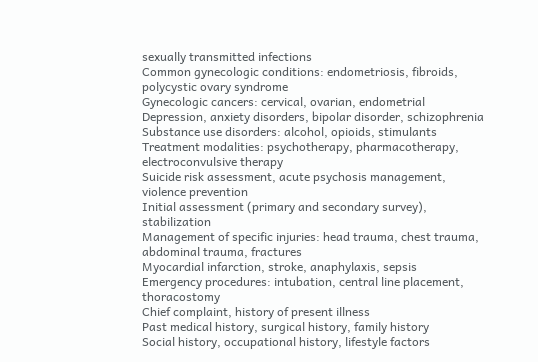sexually transmitted infections
Common gynecologic conditions: endometriosis, fibroids, polycystic ovary syndrome
Gynecologic cancers: cervical, ovarian, endometrial
Depression, anxiety disorders, bipolar disorder, schizophrenia
Substance use disorders: alcohol, opioids, stimulants
Treatment modalities: psychotherapy, pharmacotherapy, electroconvulsive therapy
Suicide risk assessment, acute psychosis management, violence prevention
Initial assessment (primary and secondary survey), stabilization
Management of specific injuries: head trauma, chest trauma, abdominal trauma, fractures
Myocardial infarction, stroke, anaphylaxis, sepsis
Emergency procedures: intubation, central line placement, thoracostomy
Chief complaint, history of present illness
Past medical history, surgical history, family history
Social history, occupational history, lifestyle factors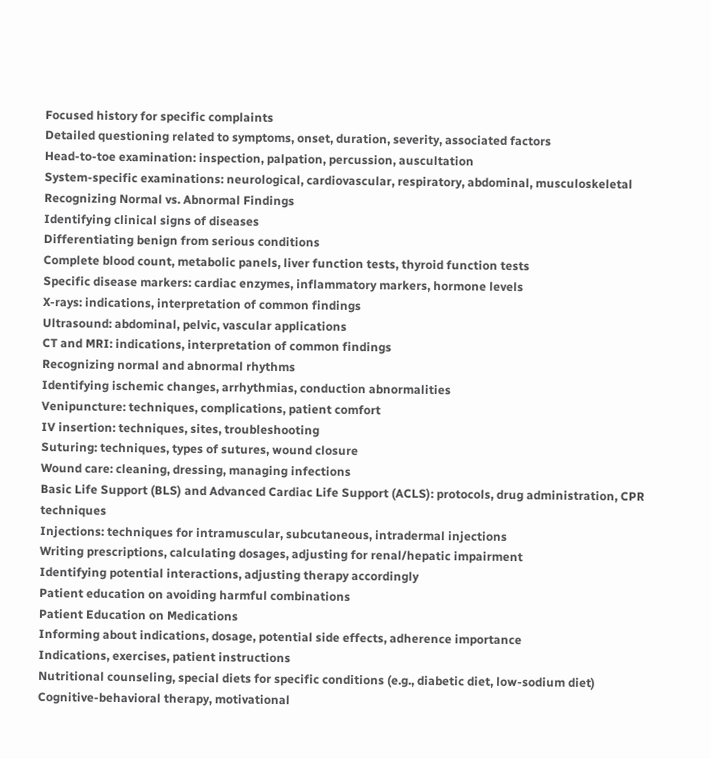Focused history for specific complaints
Detailed questioning related to symptoms, onset, duration, severity, associated factors
Head-to-toe examination: inspection, palpation, percussion, auscultation
System-specific examinations: neurological, cardiovascular, respiratory, abdominal, musculoskeletal
Recognizing Normal vs. Abnormal Findings
Identifying clinical signs of diseases
Differentiating benign from serious conditions
Complete blood count, metabolic panels, liver function tests, thyroid function tests
Specific disease markers: cardiac enzymes, inflammatory markers, hormone levels
X-rays: indications, interpretation of common findings
Ultrasound: abdominal, pelvic, vascular applications
CT and MRI: indications, interpretation of common findings
Recognizing normal and abnormal rhythms
Identifying ischemic changes, arrhythmias, conduction abnormalities
Venipuncture: techniques, complications, patient comfort
IV insertion: techniques, sites, troubleshooting
Suturing: techniques, types of sutures, wound closure
Wound care: cleaning, dressing, managing infections
Basic Life Support (BLS) and Advanced Cardiac Life Support (ACLS): protocols, drug administration, CPR techniques
Injections: techniques for intramuscular, subcutaneous, intradermal injections
Writing prescriptions, calculating dosages, adjusting for renal/hepatic impairment
Identifying potential interactions, adjusting therapy accordingly
Patient education on avoiding harmful combinations
Patient Education on Medications
Informing about indications, dosage, potential side effects, adherence importance
Indications, exercises, patient instructions
Nutritional counseling, special diets for specific conditions (e.g., diabetic diet, low-sodium diet)
Cognitive-behavioral therapy, motivational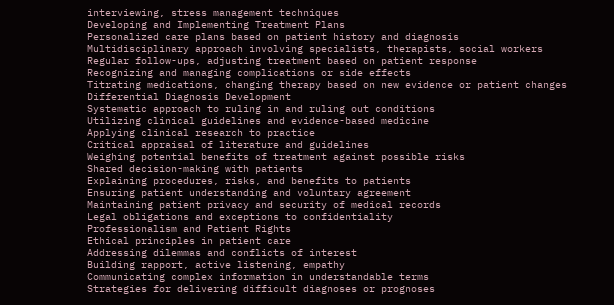interviewing, stress management techniques
Developing and Implementing Treatment Plans
Personalized care plans based on patient history and diagnosis
Multidisciplinary approach involving specialists, therapists, social workers
Regular follow-ups, adjusting treatment based on patient response
Recognizing and managing complications or side effects
Titrating medications, changing therapy based on new evidence or patient changes
Differential Diagnosis Development
Systematic approach to ruling in and ruling out conditions
Utilizing clinical guidelines and evidence-based medicine
Applying clinical research to practice
Critical appraisal of literature and guidelines
Weighing potential benefits of treatment against possible risks
Shared decision-making with patients
Explaining procedures, risks, and benefits to patients
Ensuring patient understanding and voluntary agreement
Maintaining patient privacy and security of medical records
Legal obligations and exceptions to confidentiality
Professionalism and Patient Rights
Ethical principles in patient care
Addressing dilemmas and conflicts of interest
Building rapport, active listening, empathy
Communicating complex information in understandable terms
Strategies for delivering difficult diagnoses or prognoses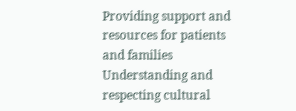Providing support and resources for patients and families
Understanding and respecting cultural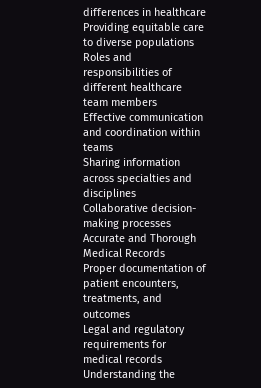differences in healthcare
Providing equitable care to diverse populations
Roles and responsibilities of different healthcare team members
Effective communication and coordination within teams
Sharing information across specialties and disciplines
Collaborative decision-making processes
Accurate and Thorough Medical Records
Proper documentation of patient encounters, treatments, and outcomes
Legal and regulatory requirements for medical records
Understanding the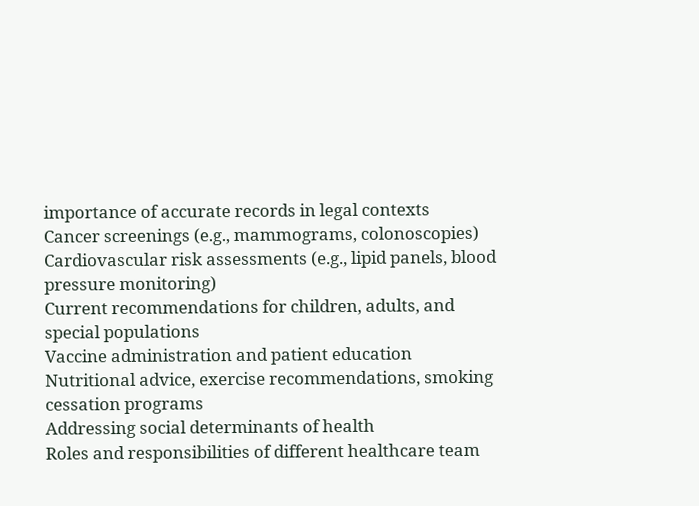importance of accurate records in legal contexts
Cancer screenings (e.g., mammograms, colonoscopies)
Cardiovascular risk assessments (e.g., lipid panels, blood pressure monitoring)
Current recommendations for children, adults, and special populations
Vaccine administration and patient education
Nutritional advice, exercise recommendations, smoking cessation programs
Addressing social determinants of health
Roles and responsibilities of different healthcare team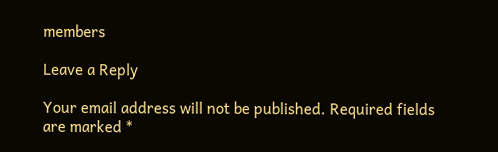members

Leave a Reply

Your email address will not be published. Required fields are marked *